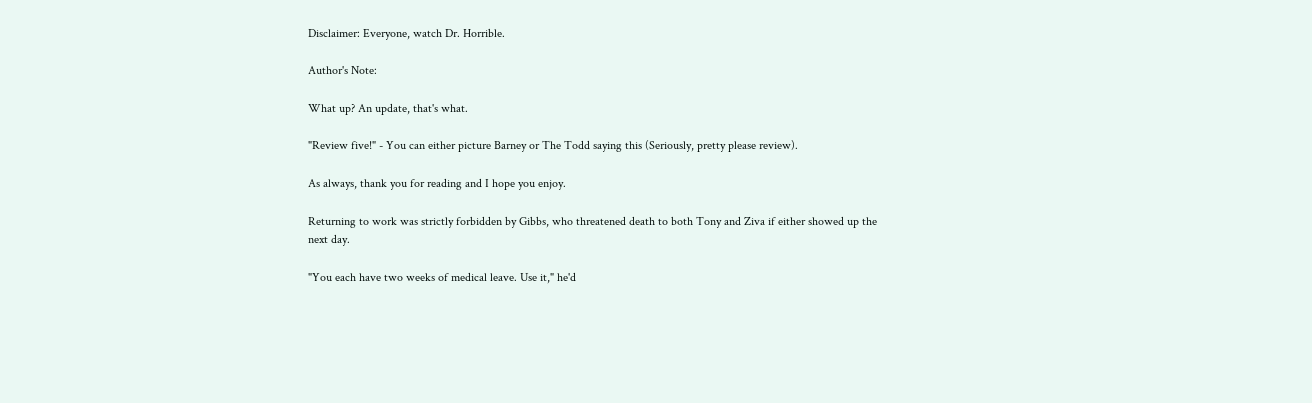Disclaimer: Everyone, watch Dr. Horrible.

Author's Note:

What up? An update, that's what.

"Review five!" - You can either picture Barney or The Todd saying this (Seriously, pretty please review).

As always, thank you for reading and I hope you enjoy.

Returning to work was strictly forbidden by Gibbs, who threatened death to both Tony and Ziva if either showed up the next day.

"You each have two weeks of medical leave. Use it," he'd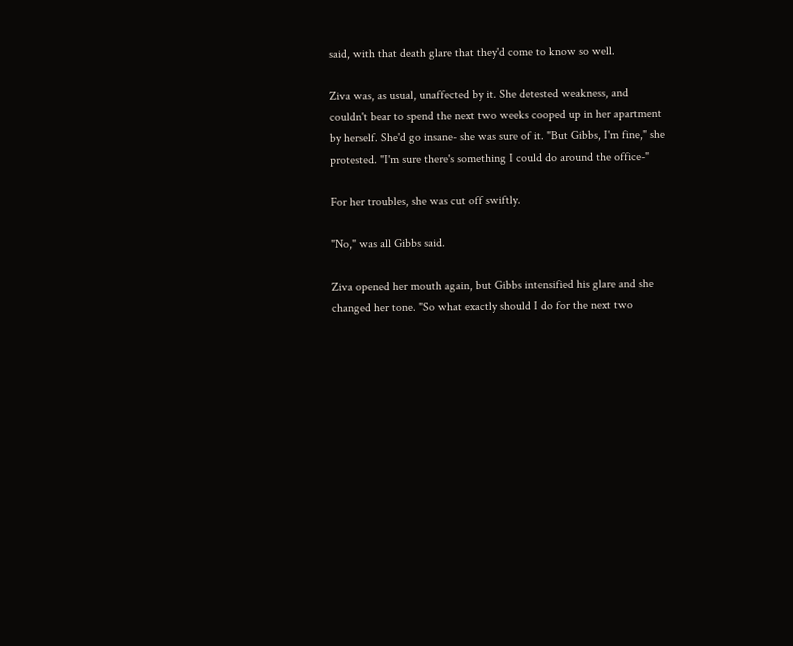said, with that death glare that they'd come to know so well.

Ziva was, as usual, unaffected by it. She detested weakness, and couldn't bear to spend the next two weeks cooped up in her apartment by herself. She'd go insane- she was sure of it. "But Gibbs, I'm fine," she protested. "I'm sure there's something I could do around the office-"

For her troubles, she was cut off swiftly.

"No," was all Gibbs said.

Ziva opened her mouth again, but Gibbs intensified his glare and she changed her tone. "So what exactly should I do for the next two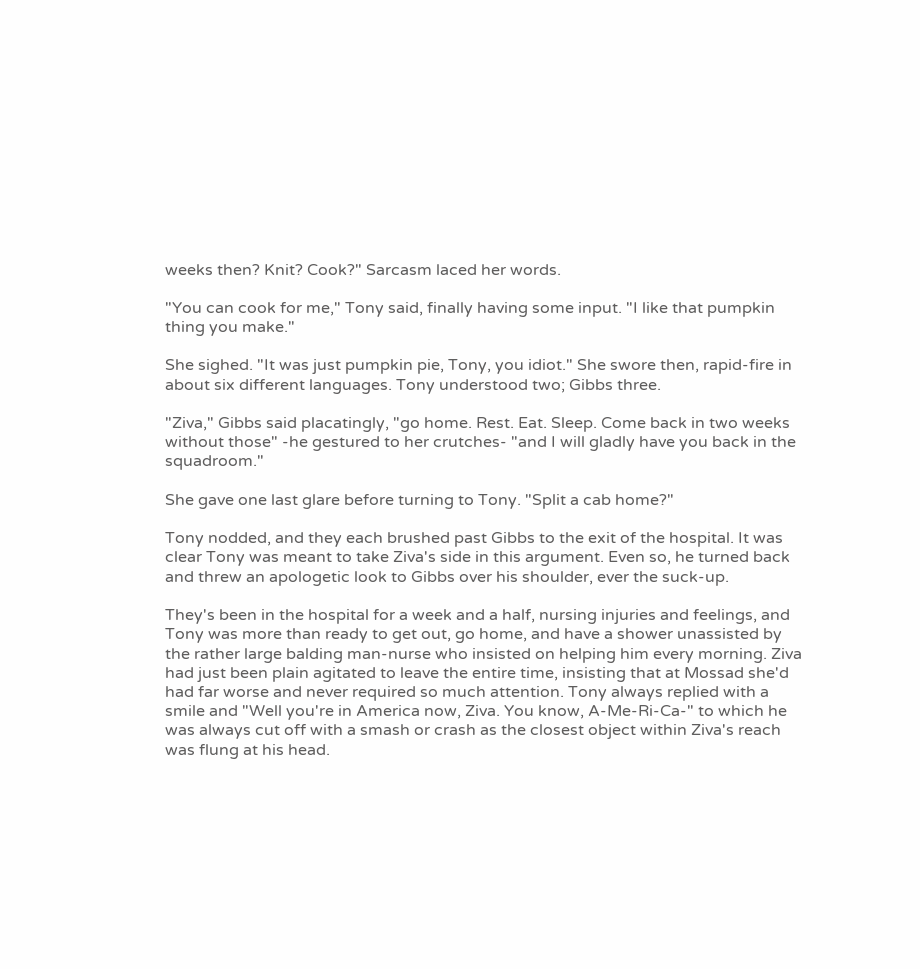weeks then? Knit? Cook?" Sarcasm laced her words.

"You can cook for me," Tony said, finally having some input. "I like that pumpkin thing you make."

She sighed. "It was just pumpkin pie, Tony, you idiot." She swore then, rapid-fire in about six different languages. Tony understood two; Gibbs three.

"Ziva," Gibbs said placatingly, "go home. Rest. Eat. Sleep. Come back in two weeks without those" -he gestured to her crutches- "and I will gladly have you back in the squadroom."

She gave one last glare before turning to Tony. "Split a cab home?"

Tony nodded, and they each brushed past Gibbs to the exit of the hospital. It was clear Tony was meant to take Ziva's side in this argument. Even so, he turned back and threw an apologetic look to Gibbs over his shoulder, ever the suck-up.

They's been in the hospital for a week and a half, nursing injuries and feelings, and Tony was more than ready to get out, go home, and have a shower unassisted by the rather large balding man-nurse who insisted on helping him every morning. Ziva had just been plain agitated to leave the entire time, insisting that at Mossad she'd had far worse and never required so much attention. Tony always replied with a smile and "Well you're in America now, Ziva. You know, A-Me-Ri-Ca-" to which he was always cut off with a smash or crash as the closest object within Ziva's reach was flung at his head.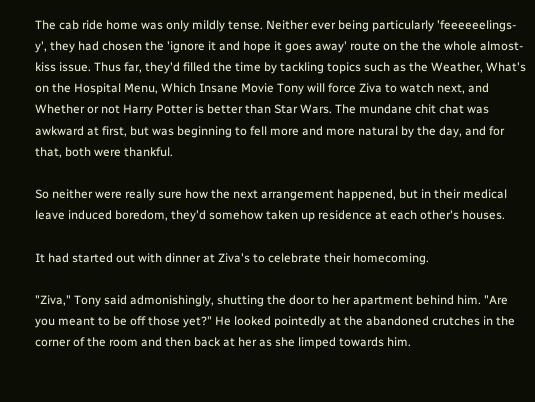The cab ride home was only mildly tense. Neither ever being particularly 'feeeeeelings-y', they had chosen the 'ignore it and hope it goes away' route on the the whole almost-kiss issue. Thus far, they'd filled the time by tackling topics such as the Weather, What's on the Hospital Menu, Which Insane Movie Tony will force Ziva to watch next, and Whether or not Harry Potter is better than Star Wars. The mundane chit chat was awkward at first, but was beginning to fell more and more natural by the day, and for that, both were thankful.

So neither were really sure how the next arrangement happened, but in their medical leave induced boredom, they'd somehow taken up residence at each other's houses.

It had started out with dinner at Ziva's to celebrate their homecoming.

"Ziva," Tony said admonishingly, shutting the door to her apartment behind him. "Are you meant to be off those yet?" He looked pointedly at the abandoned crutches in the corner of the room and then back at her as she limped towards him.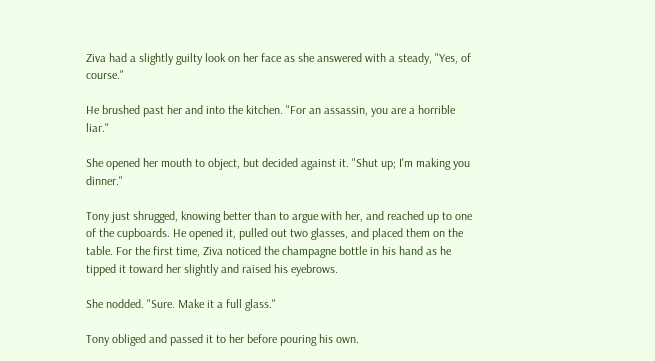Ziva had a slightly guilty look on her face as she answered with a steady, "Yes, of course."

He brushed past her and into the kitchen. "For an assassin, you are a horrible liar."

She opened her mouth to object, but decided against it. "Shut up; I'm making you dinner."

Tony just shrugged, knowing better than to argue with her, and reached up to one of the cupboards. He opened it, pulled out two glasses, and placed them on the table. For the first time, Ziva noticed the champagne bottle in his hand as he tipped it toward her slightly and raised his eyebrows.

She nodded. "Sure. Make it a full glass."

Tony obliged and passed it to her before pouring his own.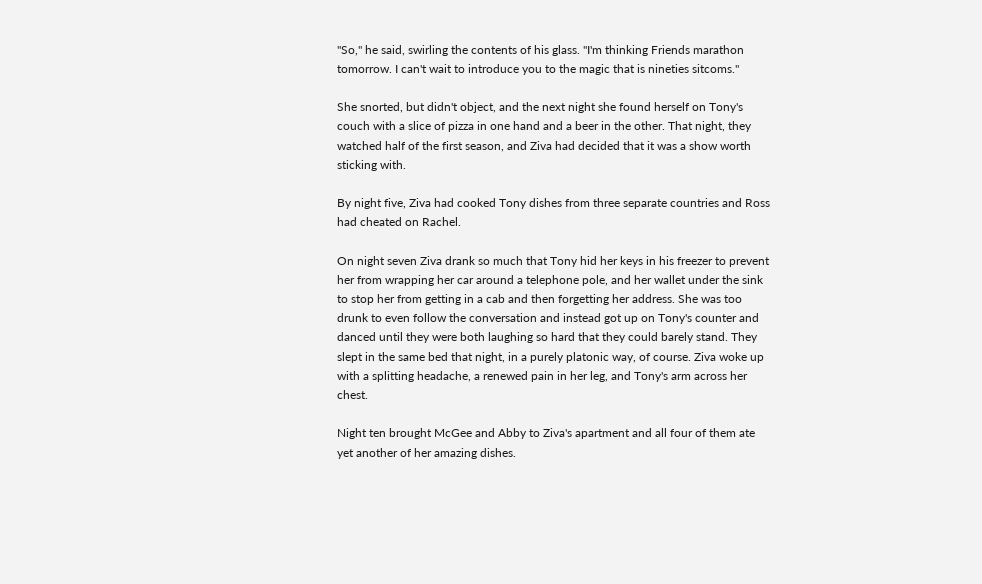"So," he said, swirling the contents of his glass. "I'm thinking Friends marathon tomorrow. I can't wait to introduce you to the magic that is nineties sitcoms."

She snorted, but didn't object, and the next night she found herself on Tony's couch with a slice of pizza in one hand and a beer in the other. That night, they watched half of the first season, and Ziva had decided that it was a show worth sticking with.

By night five, Ziva had cooked Tony dishes from three separate countries and Ross had cheated on Rachel.

On night seven Ziva drank so much that Tony hid her keys in his freezer to prevent her from wrapping her car around a telephone pole, and her wallet under the sink to stop her from getting in a cab and then forgetting her address. She was too drunk to even follow the conversation and instead got up on Tony's counter and danced until they were both laughing so hard that they could barely stand. They slept in the same bed that night, in a purely platonic way, of course. Ziva woke up with a splitting headache, a renewed pain in her leg, and Tony's arm across her chest.

Night ten brought McGee and Abby to Ziva's apartment and all four of them ate yet another of her amazing dishes.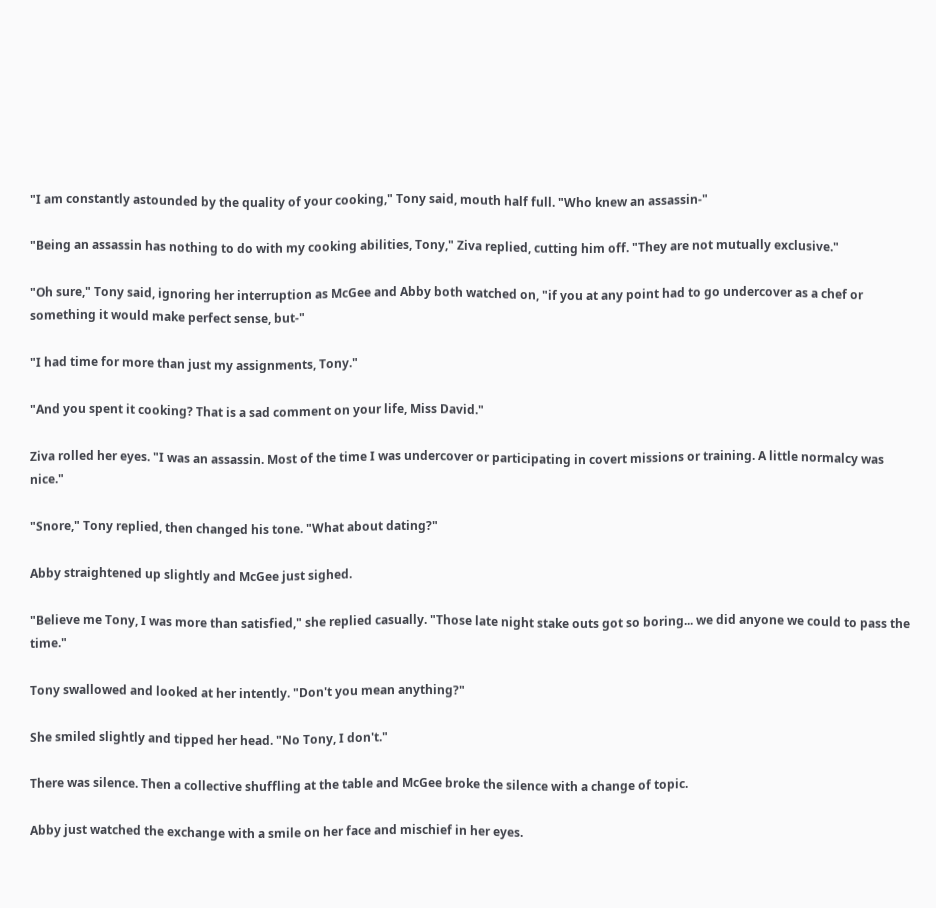"I am constantly astounded by the quality of your cooking," Tony said, mouth half full. "Who knew an assassin-"

"Being an assassin has nothing to do with my cooking abilities, Tony," Ziva replied, cutting him off. "They are not mutually exclusive."

"Oh sure," Tony said, ignoring her interruption as McGee and Abby both watched on, "if you at any point had to go undercover as a chef or something it would make perfect sense, but-"

"I had time for more than just my assignments, Tony."

"And you spent it cooking? That is a sad comment on your life, Miss David."

Ziva rolled her eyes. "I was an assassin. Most of the time I was undercover or participating in covert missions or training. A little normalcy was nice."

"Snore," Tony replied, then changed his tone. "What about dating?"

Abby straightened up slightly and McGee just sighed.

"Believe me Tony, I was more than satisfied," she replied casually. "Those late night stake outs got so boring... we did anyone we could to pass the time."

Tony swallowed and looked at her intently. "Don't you mean anything?"

She smiled slightly and tipped her head. "No Tony, I don't."

There was silence. Then a collective shuffling at the table and McGee broke the silence with a change of topic.

Abby just watched the exchange with a smile on her face and mischief in her eyes.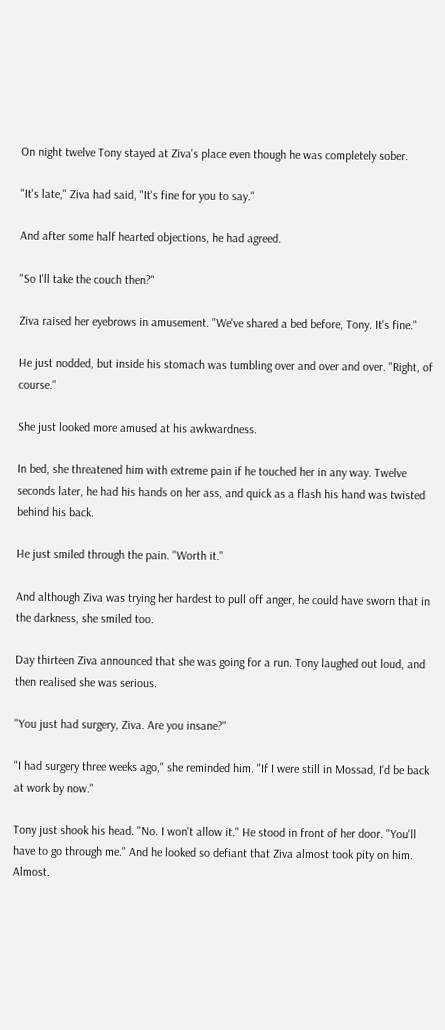On night twelve Tony stayed at Ziva's place even though he was completely sober.

"It's late," Ziva had said, "It's fine for you to say."

And after some half hearted objections, he had agreed.

"So I'll take the couch then?"

Ziva raised her eyebrows in amusement. "We've shared a bed before, Tony. It's fine."

He just nodded, but inside his stomach was tumbling over and over and over. "Right, of course."

She just looked more amused at his awkwardness.

In bed, she threatened him with extreme pain if he touched her in any way. Twelve seconds later, he had his hands on her ass, and quick as a flash his hand was twisted behind his back.

He just smiled through the pain. "Worth it."

And although Ziva was trying her hardest to pull off anger, he could have sworn that in the darkness, she smiled too.

Day thirteen Ziva announced that she was going for a run. Tony laughed out loud, and then realised she was serious.

"You just had surgery, Ziva. Are you insane?"

"I had surgery three weeks ago," she reminded him. "If I were still in Mossad, I'd be back at work by now."

Tony just shook his head. "No. I won't allow it." He stood in front of her door. "You'll have to go through me." And he looked so defiant that Ziva almost took pity on him. Almost.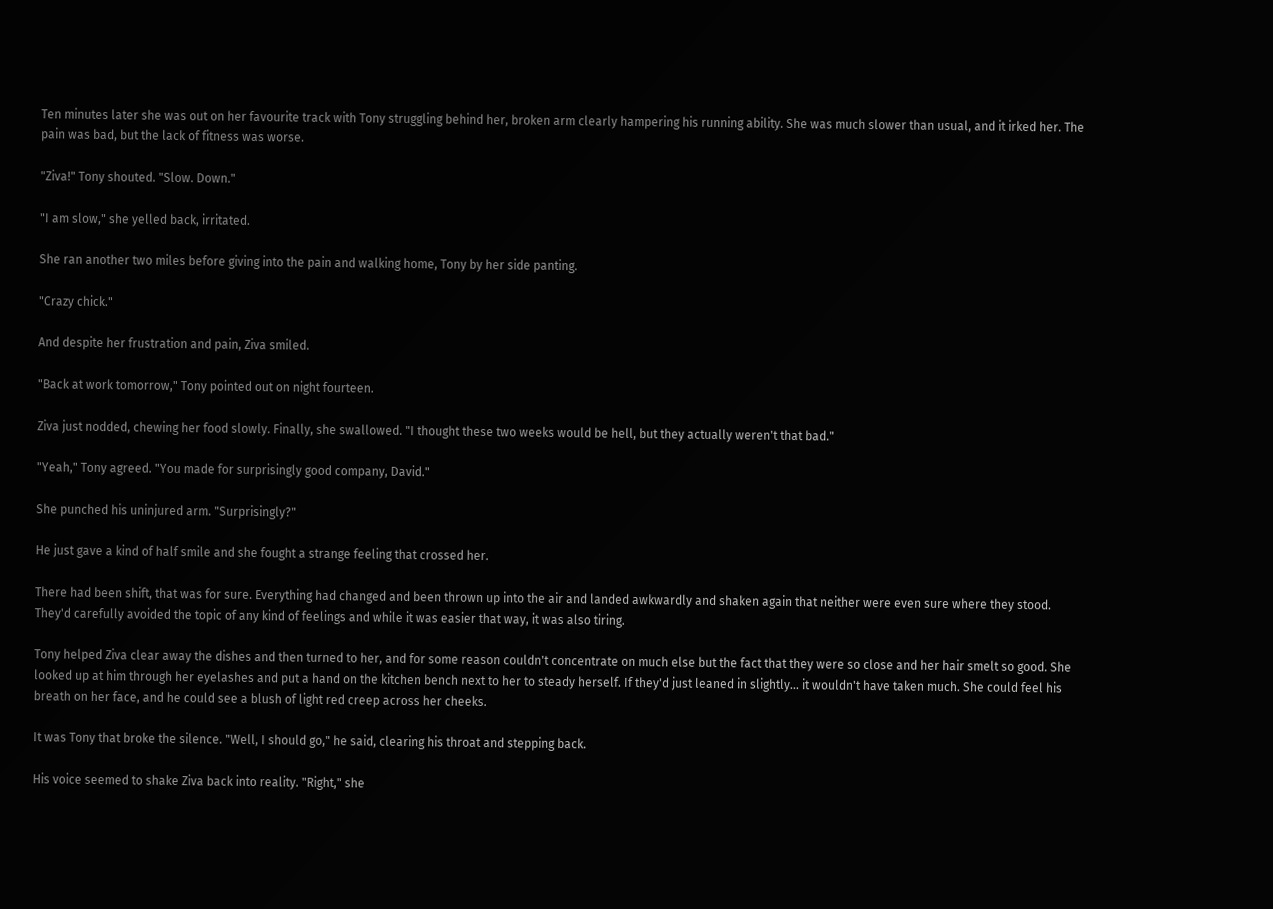Ten minutes later she was out on her favourite track with Tony struggling behind her, broken arm clearly hampering his running ability. She was much slower than usual, and it irked her. The pain was bad, but the lack of fitness was worse.

"Ziva!" Tony shouted. "Slow. Down."

"I am slow," she yelled back, irritated.

She ran another two miles before giving into the pain and walking home, Tony by her side panting.

"Crazy chick."

And despite her frustration and pain, Ziva smiled.

"Back at work tomorrow," Tony pointed out on night fourteen.

Ziva just nodded, chewing her food slowly. Finally, she swallowed. "I thought these two weeks would be hell, but they actually weren't that bad."

"Yeah," Tony agreed. "You made for surprisingly good company, David."

She punched his uninjured arm. "Surprisingly?"

He just gave a kind of half smile and she fought a strange feeling that crossed her.

There had been shift, that was for sure. Everything had changed and been thrown up into the air and landed awkwardly and shaken again that neither were even sure where they stood. They'd carefully avoided the topic of any kind of feelings and while it was easier that way, it was also tiring.

Tony helped Ziva clear away the dishes and then turned to her, and for some reason couldn't concentrate on much else but the fact that they were so close and her hair smelt so good. She looked up at him through her eyelashes and put a hand on the kitchen bench next to her to steady herself. If they'd just leaned in slightly... it wouldn't have taken much. She could feel his breath on her face, and he could see a blush of light red creep across her cheeks.

It was Tony that broke the silence. "Well, I should go," he said, clearing his throat and stepping back.

His voice seemed to shake Ziva back into reality. "Right," she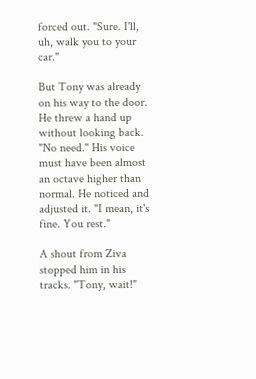forced out. "Sure. I'll, uh, walk you to your car."

But Tony was already on his way to the door. He threw a hand up without looking back. "No need." His voice must have been almost an octave higher than normal. He noticed and adjusted it. "I mean, it's fine. You rest."

A shout from Ziva stopped him in his tracks. "Tony, wait!"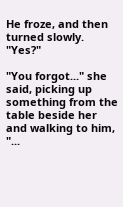He froze, and then turned slowly. "Yes?"

"You forgot..." she said, picking up something from the table beside her and walking to him, "...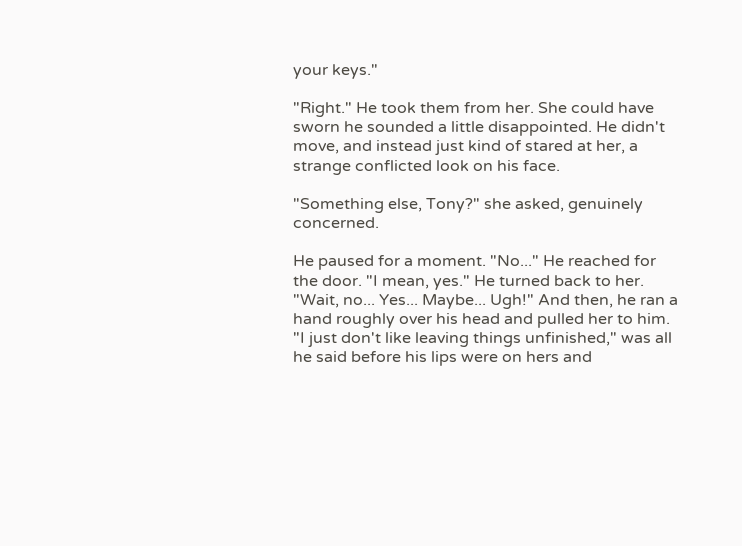your keys."

"Right." He took them from her. She could have sworn he sounded a little disappointed. He didn't move, and instead just kind of stared at her, a strange conflicted look on his face.

"Something else, Tony?" she asked, genuinely concerned.

He paused for a moment. "No..." He reached for the door. "I mean, yes." He turned back to her. "Wait, no... Yes... Maybe... Ugh!" And then, he ran a hand roughly over his head and pulled her to him. "I just don't like leaving things unfinished," was all he said before his lips were on hers and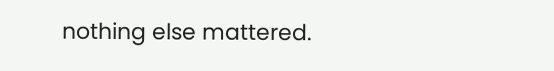nothing else mattered.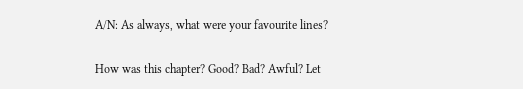A/N: As always, what were your favourite lines?

How was this chapter? Good? Bad? Awful? Let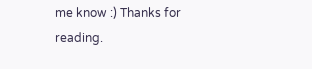me know :) Thanks for reading.